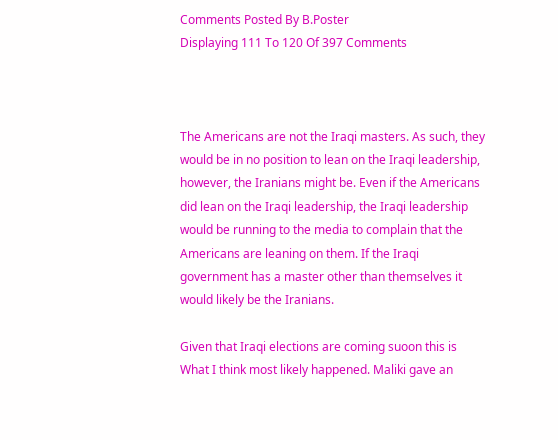Comments Posted By B.Poster
Displaying 111 To 120 Of 397 Comments



The Americans are not the Iraqi masters. As such, they would be in no position to lean on the Iraqi leadership, however, the Iranians might be. Even if the Americans did lean on the Iraqi leadership, the Iraqi leadership would be running to the media to complain that the Americans are leaning on them. If the Iraqi government has a master other than themselves it would likely be the Iranians.

Given that Iraqi elections are coming suoon this is What I think most likely happened. Maliki gave an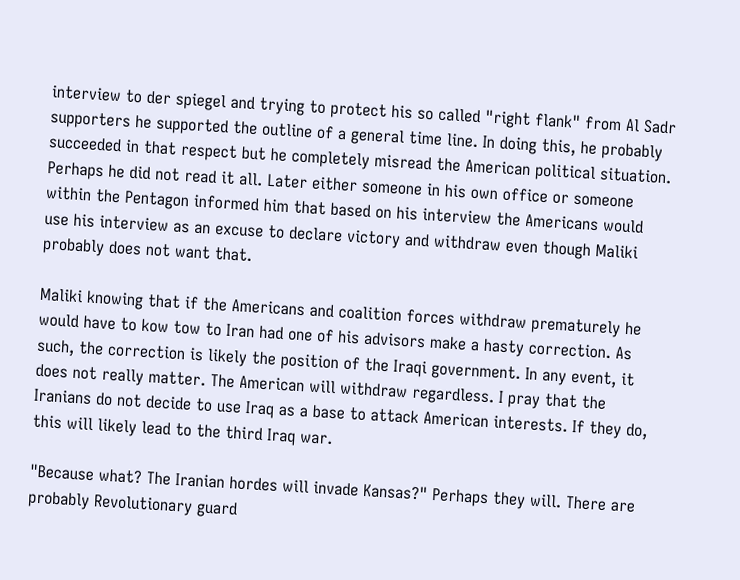interview to der spiegel and trying to protect his so called "right flank" from Al Sadr supporters he supported the outline of a general time line. In doing this, he probably succeeded in that respect but he completely misread the American political situation. Perhaps he did not read it all. Later either someone in his own office or someone within the Pentagon informed him that based on his interview the Americans would use his interview as an excuse to declare victory and withdraw even though Maliki probably does not want that.

Maliki knowing that if the Americans and coalition forces withdraw prematurely he would have to kow tow to Iran had one of his advisors make a hasty correction. As such, the correction is likely the position of the Iraqi government. In any event, it does not really matter. The American will withdraw regardless. I pray that the Iranians do not decide to use Iraq as a base to attack American interests. If they do, this will likely lead to the third Iraq war.

"Because what? The Iranian hordes will invade Kansas?" Perhaps they will. There are probably Revolutionary guard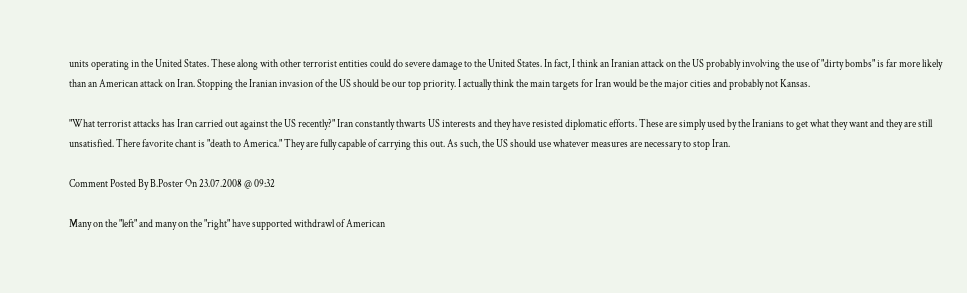units operating in the United States. These along with other terrorist entities could do severe damage to the United States. In fact, I think an Iranian attack on the US probably involving the use of "dirty bombs" is far more likely than an American attack on Iran. Stopping the Iranian invasion of the US should be our top priority. I actually think the main targets for Iran would be the major cities and probably not Kansas.

"What terrorist attacks has Iran carried out against the US recently?" Iran constantly thwarts US interests and they have resisted diplomatic efforts. These are simply used by the Iranians to get what they want and they are still unsatisfied. There favorite chant is "death to America." They are fully capable of carrying this out. As such, the US should use whatever measures are necessary to stop Iran.

Comment Posted By B.Poster On 23.07.2008 @ 09:32

Many on the "left" and many on the "right" have supported withdrawl of American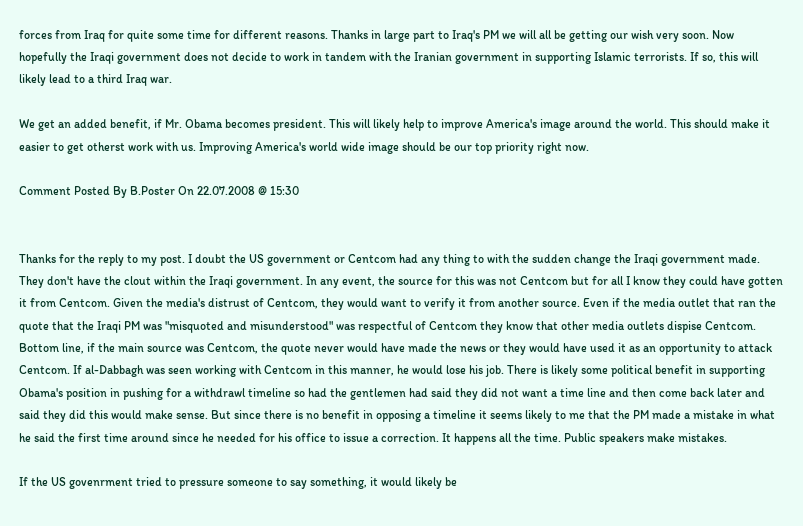forces from Iraq for quite some time for different reasons. Thanks in large part to Iraq's PM we will all be getting our wish very soon. Now hopefully the Iraqi government does not decide to work in tandem with the Iranian government in supporting Islamic terrorists. If so, this will likely lead to a third Iraq war.

We get an added benefit, if Mr. Obama becomes president. This will likely help to improve America's image around the world. This should make it easier to get otherst work with us. Improving America's world wide image should be our top priority right now.

Comment Posted By B.Poster On 22.07.2008 @ 15:30


Thanks for the reply to my post. I doubt the US government or Centcom had any thing to with the sudden change the Iraqi government made. They don't have the clout within the Iraqi government. In any event, the source for this was not Centcom but for all I know they could have gotten it from Centcom. Given the media's distrust of Centcom, they would want to verify it from another source. Even if the media outlet that ran the quote that the Iraqi PM was "misquoted and misunderstood" was respectful of Centcom they know that other media outlets dispise Centcom. Bottom line, if the main source was Centcom, the quote never would have made the news or they would have used it as an opportunity to attack Centcom. If al-Dabbagh was seen working with Centcom in this manner, he would lose his job. There is likely some political benefit in supporting Obama's position in pushing for a withdrawl timeline so had the gentlemen had said they did not want a time line and then come back later and said they did this would make sense. But since there is no benefit in opposing a timeline it seems likely to me that the PM made a mistake in what he said the first time around since he needed for his office to issue a correction. It happens all the time. Public speakers make mistakes.

If the US govenrment tried to pressure someone to say something, it would likely be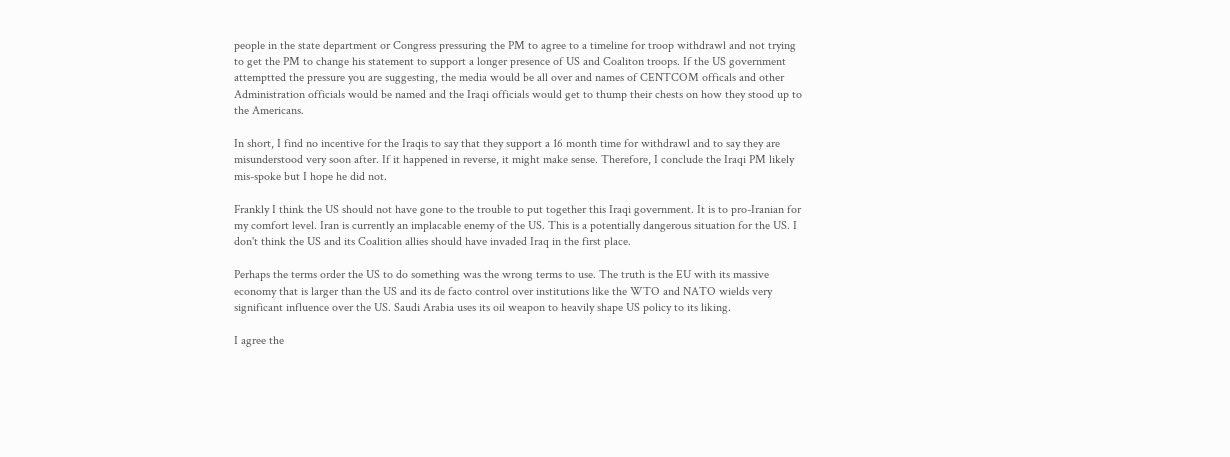people in the state department or Congress pressuring the PM to agree to a timeline for troop withdrawl and not trying to get the PM to change his statement to support a longer presence of US and Coaliton troops. If the US government attemptted the pressure you are suggesting, the media would be all over and names of CENTCOM officals and other Administration officials would be named and the Iraqi officials would get to thump their chests on how they stood up to the Americans.

In short, I find no incentive for the Iraqis to say that they support a 16 month time for withdrawl and to say they are misunderstood very soon after. If it happened in reverse, it might make sense. Therefore, I conclude the Iraqi PM likely mis-spoke but I hope he did not.

Frankly I think the US should not have gone to the trouble to put together this Iraqi government. It is to pro-Iranian for my comfort level. Iran is currently an implacable enemy of the US. This is a potentially dangerous situation for the US. I don't think the US and its Coalition allies should have invaded Iraq in the first place.

Perhaps the terms order the US to do something was the wrong terms to use. The truth is the EU with its massive economy that is larger than the US and its de facto control over institutions like the WTO and NATO wields very significant influence over the US. Saudi Arabia uses its oil weapon to heavily shape US policy to its liking.

I agree the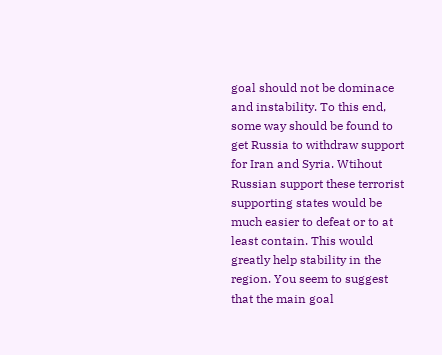goal should not be dominace and instability. To this end, some way should be found to get Russia to withdraw support for Iran and Syria. Wtihout Russian support these terrorist supporting states would be much easier to defeat or to at least contain. This would greatly help stability in the region. You seem to suggest that the main goal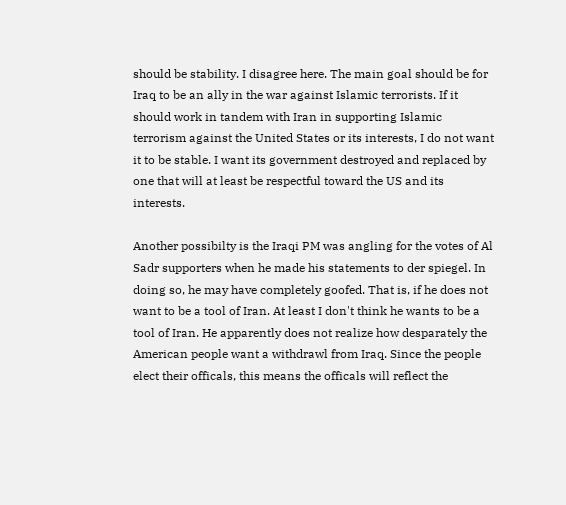should be stability. I disagree here. The main goal should be for Iraq to be an ally in the war against Islamic terrorists. If it should work in tandem with Iran in supporting Islamic terrorism against the United States or its interests, I do not want it to be stable. I want its government destroyed and replaced by one that will at least be respectful toward the US and its interests.

Another possibilty is the Iraqi PM was angling for the votes of Al Sadr supporters when he made his statements to der spiegel. In doing so, he may have completely goofed. That is, if he does not want to be a tool of Iran. At least I don't think he wants to be a tool of Iran. He apparently does not realize how desparately the American people want a withdrawl from Iraq. Since the people elect their officals, this means the officals will reflect the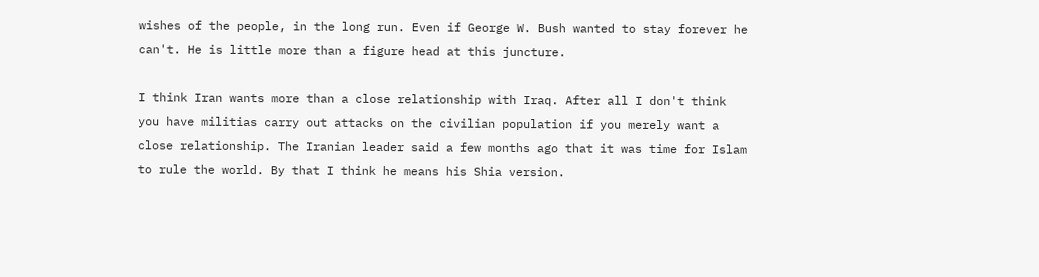wishes of the people, in the long run. Even if George W. Bush wanted to stay forever he can't. He is little more than a figure head at this juncture.

I think Iran wants more than a close relationship with Iraq. After all I don't think you have militias carry out attacks on the civilian population if you merely want a close relationship. The Iranian leader said a few months ago that it was time for Islam to rule the world. By that I think he means his Shia version.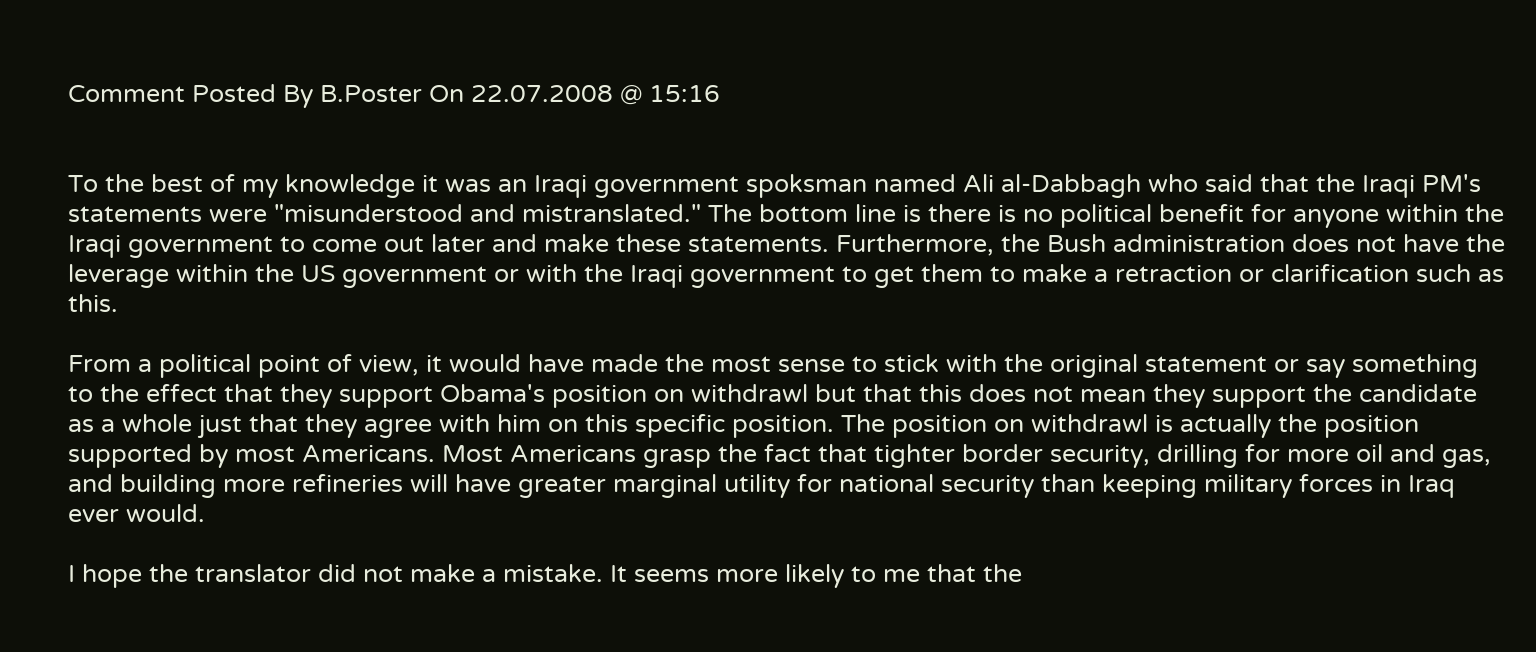Comment Posted By B.Poster On 22.07.2008 @ 15:16


To the best of my knowledge it was an Iraqi government spoksman named Ali al-Dabbagh who said that the Iraqi PM's statements were "misunderstood and mistranslated." The bottom line is there is no political benefit for anyone within the Iraqi government to come out later and make these statements. Furthermore, the Bush administration does not have the leverage within the US government or with the Iraqi government to get them to make a retraction or clarification such as this.

From a political point of view, it would have made the most sense to stick with the original statement or say something to the effect that they support Obama's position on withdrawl but that this does not mean they support the candidate as a whole just that they agree with him on this specific position. The position on withdrawl is actually the position supported by most Americans. Most Americans grasp the fact that tighter border security, drilling for more oil and gas, and building more refineries will have greater marginal utility for national security than keeping military forces in Iraq ever would.

I hope the translator did not make a mistake. It seems more likely to me that the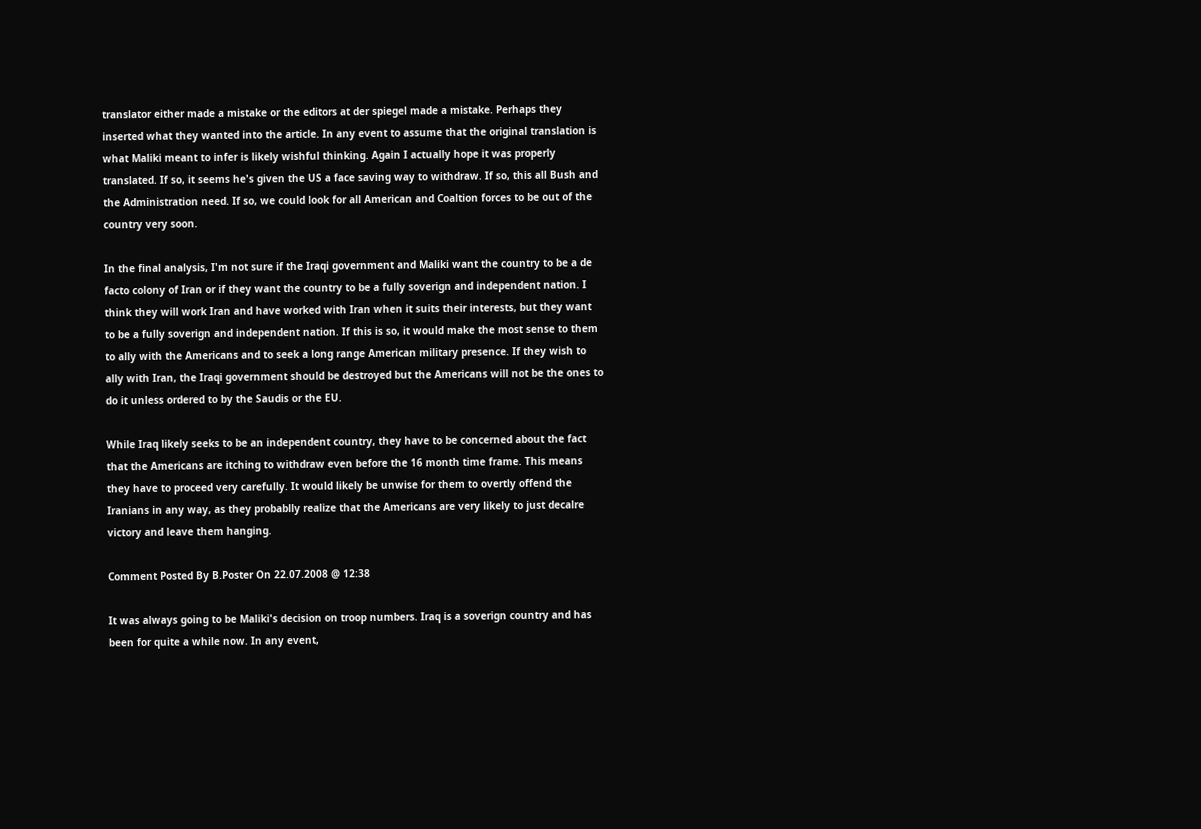translator either made a mistake or the editors at der spiegel made a mistake. Perhaps they inserted what they wanted into the article. In any event to assume that the original translation is what Maliki meant to infer is likely wishful thinking. Again I actually hope it was properly translated. If so, it seems he's given the US a face saving way to withdraw. If so, this all Bush and the Administration need. If so, we could look for all American and Coaltion forces to be out of the country very soon.

In the final analysis, I'm not sure if the Iraqi government and Maliki want the country to be a de facto colony of Iran or if they want the country to be a fully soverign and independent nation. I think they will work Iran and have worked with Iran when it suits their interests, but they want to be a fully soverign and independent nation. If this is so, it would make the most sense to them to ally with the Americans and to seek a long range American military presence. If they wish to ally with Iran, the Iraqi government should be destroyed but the Americans will not be the ones to do it unless ordered to by the Saudis or the EU.

While Iraq likely seeks to be an independent country, they have to be concerned about the fact that the Americans are itching to withdraw even before the 16 month time frame. This means they have to proceed very carefully. It would likely be unwise for them to overtly offend the Iranians in any way, as they probablly realize that the Americans are very likely to just decalre victory and leave them hanging.

Comment Posted By B.Poster On 22.07.2008 @ 12:38

It was always going to be Maliki's decision on troop numbers. Iraq is a soverign country and has been for quite a while now. In any event,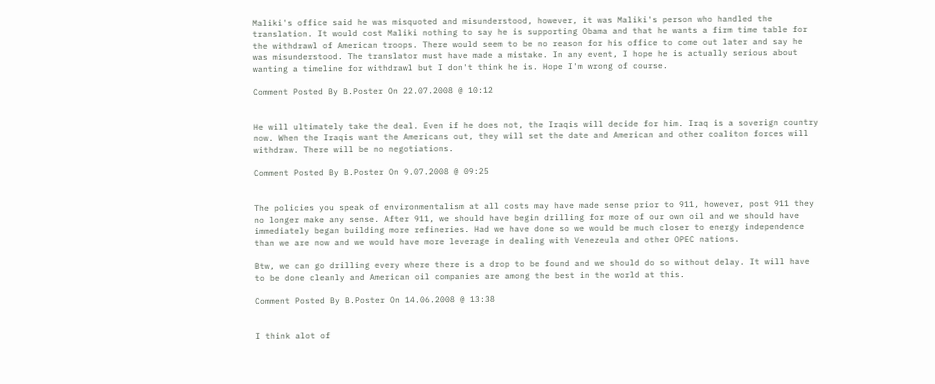Maliki's office said he was misquoted and misunderstood, however, it was Maliki's person who handled the translation. It would cost Maliki nothing to say he is supporting Obama and that he wants a firm time table for the withdrawl of American troops. There would seem to be no reason for his office to come out later and say he was misunderstood. The translator must have made a mistake. In any event, I hope he is actually serious about wanting a timeline for withdrawl but I don't think he is. Hope I'm wrong of course.

Comment Posted By B.Poster On 22.07.2008 @ 10:12


He will ultimately take the deal. Even if he does not, the Iraqis will decide for him. Iraq is a soverign country now. When the Iraqis want the Americans out, they will set the date and American and other coaliton forces will withdraw. There will be no negotiations.

Comment Posted By B.Poster On 9.07.2008 @ 09:25


The policies you speak of environmentalism at all costs may have made sense prior to 911, however, post 911 they no longer make any sense. After 911, we should have begin drilling for more of our own oil and we should have immediately began building more refineries. Had we have done so we would be much closer to energy independence than we are now and we would have more leverage in dealing with Venezeula and other OPEC nations.

Btw, we can go drilling every where there is a drop to be found and we should do so without delay. It will have to be done cleanly and American oil companies are among the best in the world at this.

Comment Posted By B.Poster On 14.06.2008 @ 13:38


I think alot of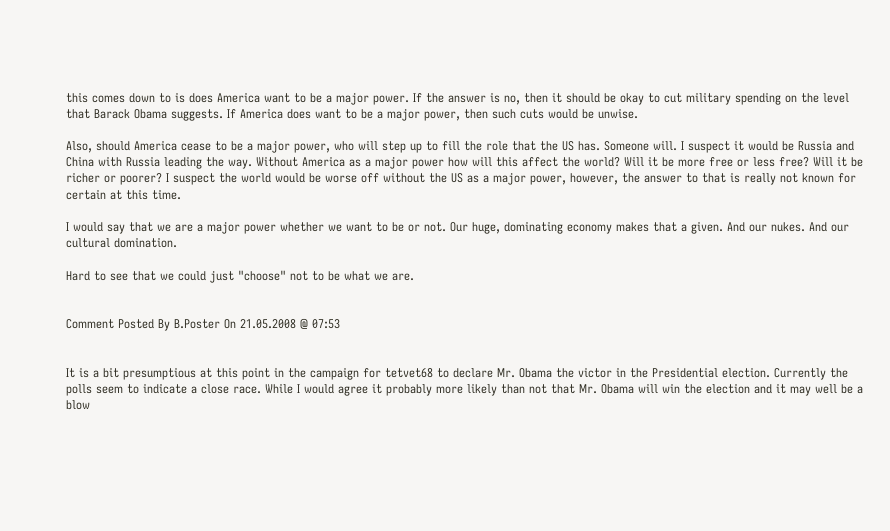this comes down to is does America want to be a major power. If the answer is no, then it should be okay to cut military spending on the level that Barack Obama suggests. If America does want to be a major power, then such cuts would be unwise.

Also, should America cease to be a major power, who will step up to fill the role that the US has. Someone will. I suspect it would be Russia and China with Russia leading the way. Without America as a major power how will this affect the world? Will it be more free or less free? Will it be richer or poorer? I suspect the world would be worse off without the US as a major power, however, the answer to that is really not known for certain at this time.

I would say that we are a major power whether we want to be or not. Our huge, dominating economy makes that a given. And our nukes. And our cultural domination.

Hard to see that we could just "choose" not to be what we are.


Comment Posted By B.Poster On 21.05.2008 @ 07:53


It is a bit presumptious at this point in the campaign for tetvet68 to declare Mr. Obama the victor in the Presidential election. Currently the polls seem to indicate a close race. While I would agree it probably more likely than not that Mr. Obama will win the election and it may well be a blow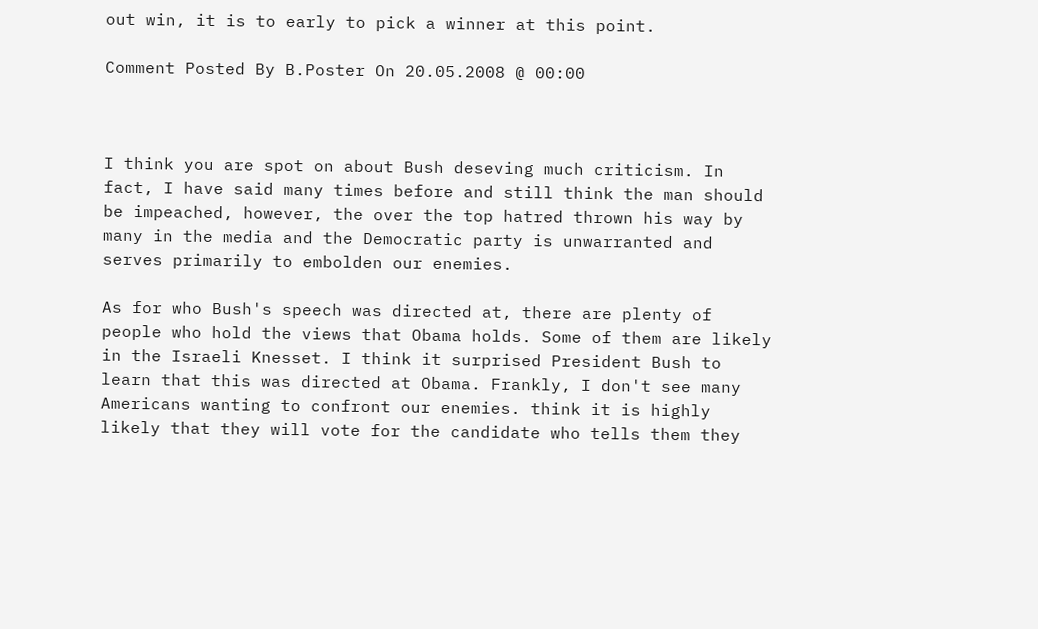out win, it is to early to pick a winner at this point.

Comment Posted By B.Poster On 20.05.2008 @ 00:00



I think you are spot on about Bush deseving much criticism. In fact, I have said many times before and still think the man should be impeached, however, the over the top hatred thrown his way by many in the media and the Democratic party is unwarranted and serves primarily to embolden our enemies.

As for who Bush's speech was directed at, there are plenty of people who hold the views that Obama holds. Some of them are likely in the Israeli Knesset. I think it surprised President Bush to learn that this was directed at Obama. Frankly, I don't see many Americans wanting to confront our enemies. think it is highly likely that they will vote for the candidate who tells them they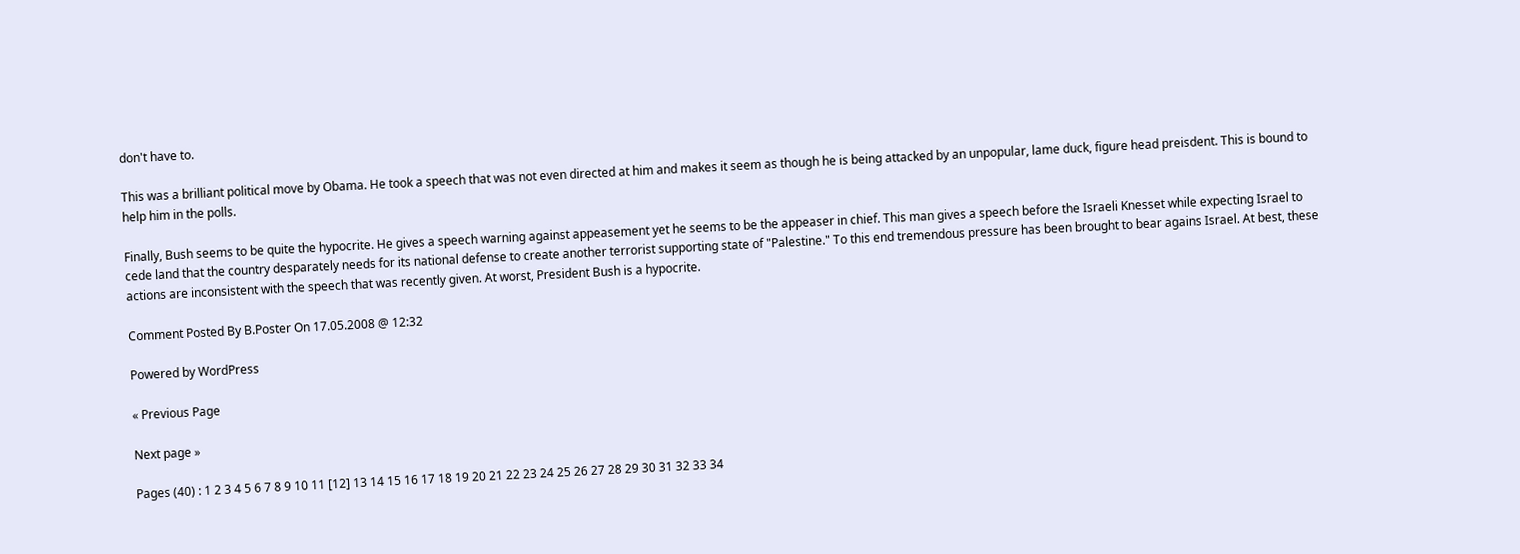don't have to.

This was a brilliant political move by Obama. He took a speech that was not even directed at him and makes it seem as though he is being attacked by an unpopular, lame duck, figure head preisdent. This is bound to help him in the polls.

Finally, Bush seems to be quite the hypocrite. He gives a speech warning against appeasement yet he seems to be the appeaser in chief. This man gives a speech before the Israeli Knesset while expecting Israel to cede land that the country desparately needs for its national defense to create another terrorist supporting state of "Palestine." To this end tremendous pressure has been brought to bear agains Israel. At best, these actions are inconsistent with the speech that was recently given. At worst, President Bush is a hypocrite.

Comment Posted By B.Poster On 17.05.2008 @ 12:32

Powered by WordPress

« Previous Page

Next page »

Pages (40) : 1 2 3 4 5 6 7 8 9 10 11 [12] 13 14 15 16 17 18 19 20 21 22 23 24 25 26 27 28 29 30 31 32 33 34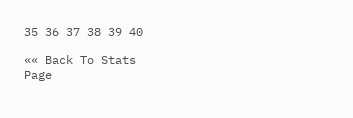35 36 37 38 39 40

«« Back To Stats Page